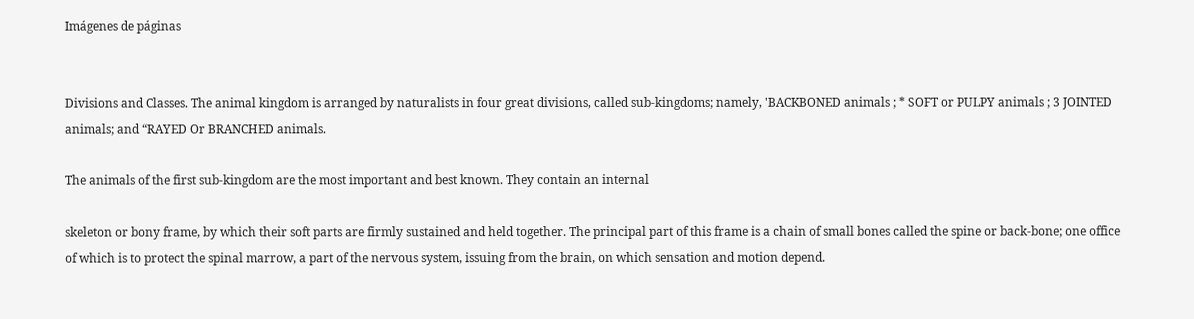Imágenes de páginas


Divisions and Classes. The animal kingdom is arranged by naturalists in four great divisions, called sub-kingdoms; namely, 'BACKBONED animals ; * SOFT or PULPY animals ; 3 JOINTED animals; and “RAYED Or BRANCHED animals.

The animals of the first sub-kingdom are the most important and best known. They contain an internal

skeleton or bony frame, by which their soft parts are firmly sustained and held together. The principal part of this frame is a chain of small bones called the spine or back-bone; one office of which is to protect the spinal marrow, a part of the nervous system, issuing from the brain, on which sensation and motion depend.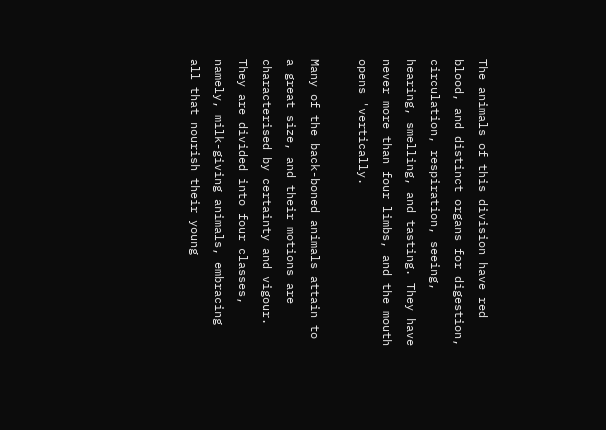The animals of this division have red blood, and distinct organs for digestion, circulation, respiration, seeing, hearing, smelling, and tasting. They have never more than four limbs, and the mouth opens 'vertically.

Many of the back-boned animals attain to a great size, and their motions are characterised by certainty and vigour. They are divided into four classes, namely, milk-giving animals, embracing all that nourish their young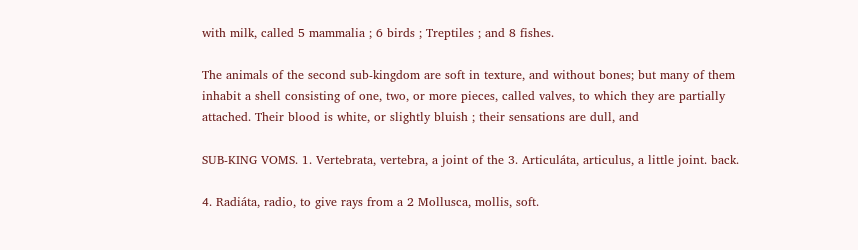with milk, called 5 mammalia ; 6 birds ; Treptiles ; and 8 fishes.

The animals of the second sub-kingdom are soft in texture, and without bones; but many of them inhabit a shell consisting of one, two, or more pieces, called valves, to which they are partially attached. Their blood is white, or slightly bluish ; their sensations are dull, and

SUB-KING VOMS. 1. Vertebrata, vertebra, a joint of the 3. Articuláta, articulus, a little joint. back.

4. Radiáta, radio, to give rays from a 2 Mollusca, mollis, soft.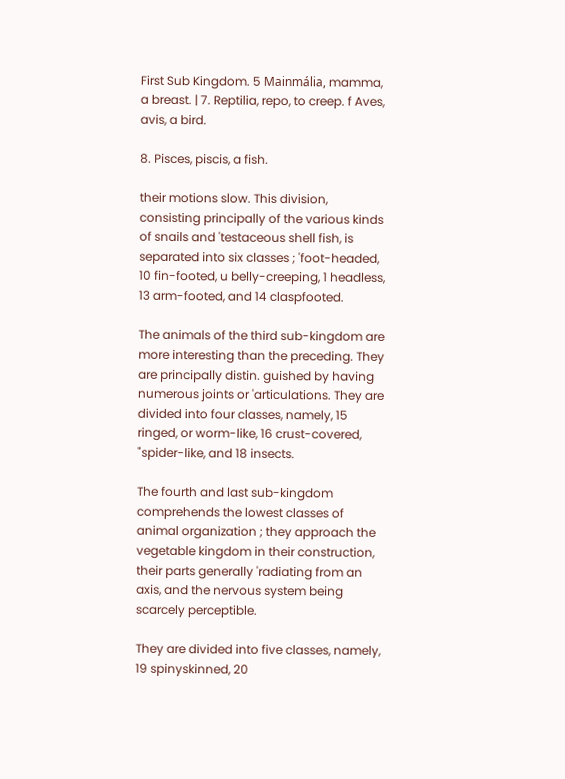First Sub Kingdom. 5 Mainmália, mamma, a breast. | 7. Reptilia, repo, to creep. f Aves, avis, a bird.

8. Pisces, piscis, a fish.

their motions slow. This division, consisting principally of the various kinds of snails and 'testaceous shell fish, is separated into six classes ; 'foot-headed, 10 fin-footed, u belly-creeping, 1 headless, 13 arm-footed, and 14 claspfooted.

The animals of the third sub-kingdom are more interesting than the preceding. They are principally distin. guished by having numerous joints or 'articulations. They are divided into four classes, namely, 15 ringed, or worm-like, 16 crust-covered, "spider-like, and 18 insects.

The fourth and last sub-kingdom comprehends the lowest classes of animal organization ; they approach the vegetable kingdom in their construction, their parts generally 'radiating from an axis, and the nervous system being scarcely perceptible.

They are divided into five classes, namely, 19 spinyskinned, 20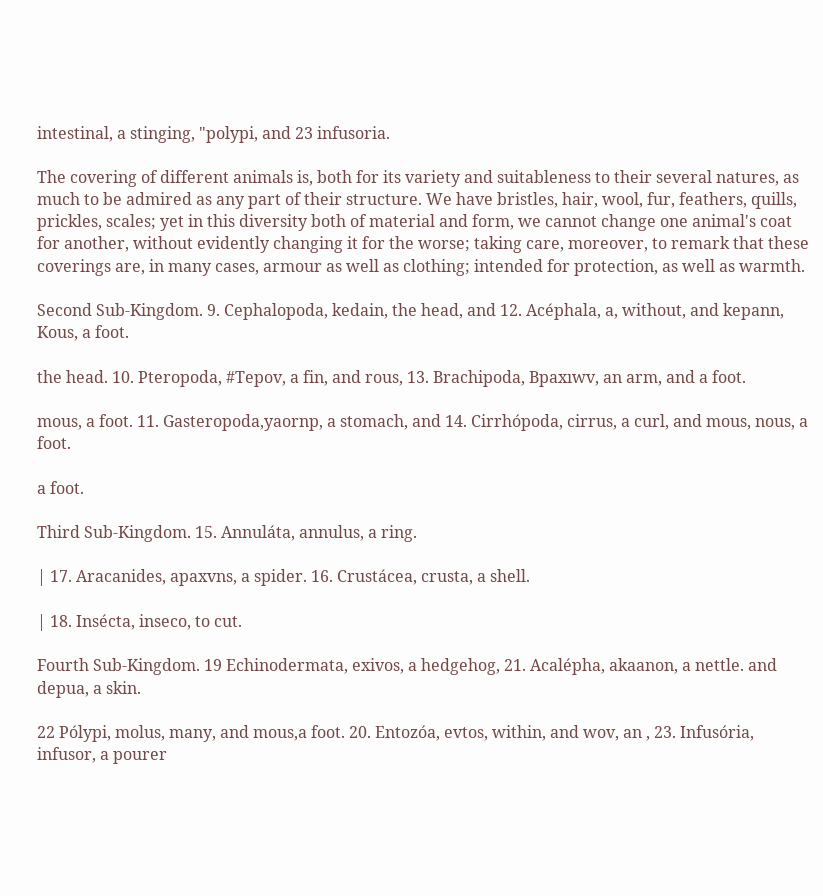intestinal, a stinging, "polypi, and 23 infusoria.

The covering of different animals is, both for its variety and suitableness to their several natures, as much to be admired as any part of their structure. We have bristles, hair, wool, fur, feathers, quills, prickles, scales; yet in this diversity both of material and form, we cannot change one animal's coat for another, without evidently changing it for the worse; taking care, moreover, to remark that these coverings are, in many cases, armour as well as clothing; intended for protection, as well as warmth.

Second Sub-Kingdom. 9. Cephalopoda, kedain, the head, and 12. Acéphala, a, without, and kepann, Kous, a foot.

the head. 10. Pteropoda, #Tepov, a fin, and rous, 13. Brachipoda, Bpaxıwv, an arm, and a foot.

mous, a foot. 11. Gasteropoda,yaornp, a stomach, and 14. Cirrhópoda, cirrus, a curl, and mous, nous, a foot.

a foot.

Third Sub-Kingdom. 15. Annuláta, annulus, a ring.

| 17. Aracanides, apaxvns, a spider. 16. Crustácea, crusta, a shell.

| 18. Insécta, inseco, to cut.

Fourth Sub-Kingdom. 19 Echinodermata, exivos, a hedgehog, 21. Acalépha, akaanon, a nettle. and depua, a skin.

22 Pólypi, molus, many, and mous,a foot. 20. Entozóa, evtos, within, and wov, an , 23. Infusória, infusor, a pourer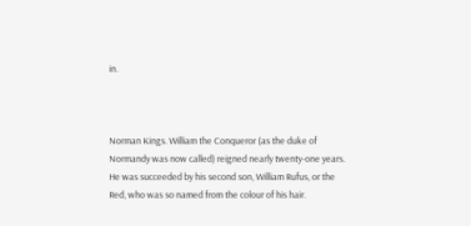in.



Norman Kings. William the Conqueror (as the duke of Normandy was now called) reigned nearly twenty-one years. He was succeeded by his second son, William Rufus, or the Red, who was so named from the colour of his hair.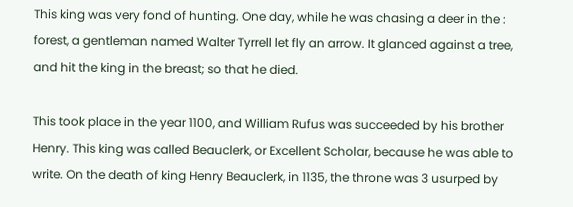This king was very fond of hunting. One day, while he was chasing a deer in the : forest, a gentleman named Walter Tyrrell let fly an arrow. It glanced against a tree, and hit the king in the breast; so that he died.

This took place in the year 1100, and William Rufus was succeeded by his brother Henry. This king was called Beauclerk, or Excellent Scholar, because he was able to write. On the death of king Henry Beauclerk, in 1135, the throne was 3 usurped by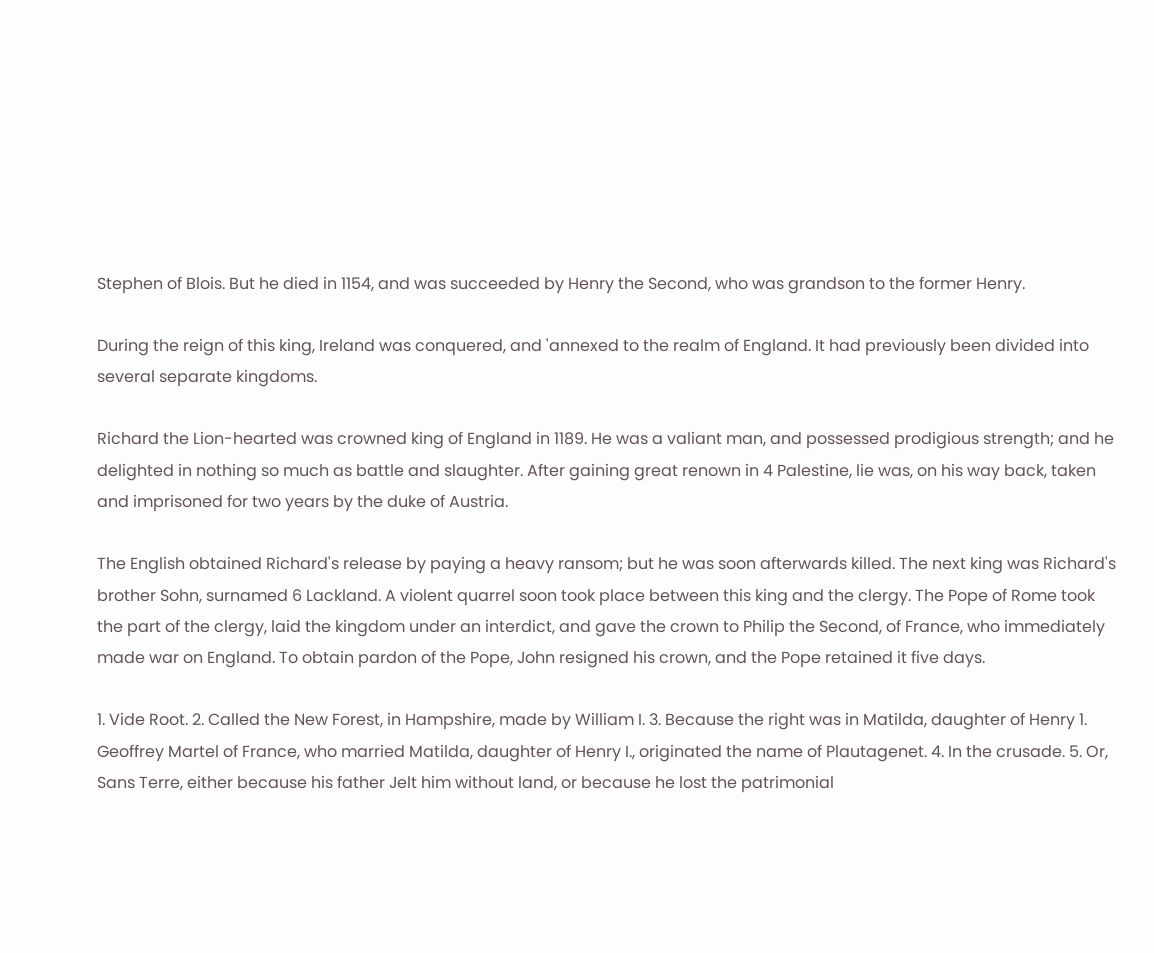Stephen of Blois. But he died in 1154, and was succeeded by Henry the Second, who was grandson to the former Henry.

During the reign of this king, Ireland was conquered, and 'annexed to the realm of England. It had previously been divided into several separate kingdoms.

Richard the Lion-hearted was crowned king of England in 1189. He was a valiant man, and possessed prodigious strength; and he delighted in nothing so much as battle and slaughter. After gaining great renown in 4 Palestine, lie was, on his way back, taken and imprisoned for two years by the duke of Austria.

The English obtained Richard's release by paying a heavy ransom; but he was soon afterwards killed. The next king was Richard's brother Sohn, surnamed 6 Lackland. A violent quarrel soon took place between this king and the clergy. The Pope of Rome took the part of the clergy, laid the kingdom under an interdict, and gave the crown to Philip the Second, of France, who immediately made war on England. To obtain pardon of the Pope, John resigned his crown, and the Pope retained it five days.

1. Vide Root. 2. Called the New Forest, in Hampshire, made by William I. 3. Because the right was in Matilda, daughter of Henry 1. Geoffrey Martel of France, who married Matilda, daughter of Henry I., originated the name of Plautagenet. 4. In the crusade. 5. Or, Sans Terre, either because his father Jelt him without land, or because he lost the patrimonial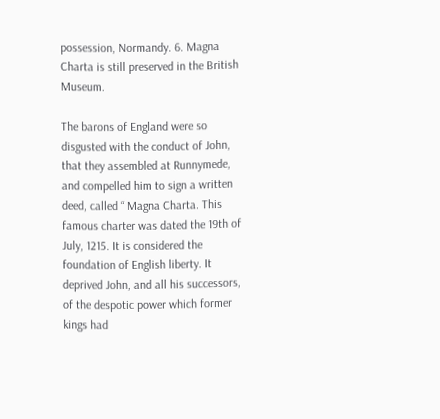possession, Normandy. 6. Magna Charta is still preserved in the British Museum.

The barons of England were so disgusted with the conduct of John, that they assembled at Runnymede, and compelled him to sign a written deed, called “ Magna Charta. This famous charter was dated the 19th of July, 1215. It is considered the foundation of English liberty. It deprived John, and all his successors, of the despotic power which former kings had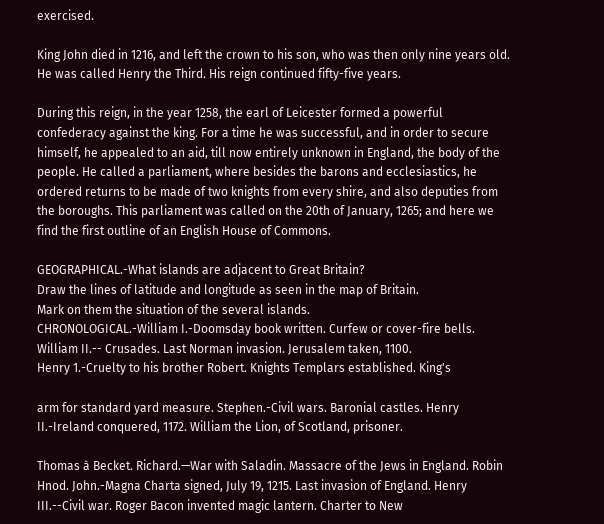exercised.

King John died in 1216, and left the crown to his son, who was then only nine years old. He was called Henry the Third. His reign continued fifty-five years.

During this reign, in the year 1258, the earl of Leicester formed a powerful confederacy against the king. For a time he was successful, and in order to secure himself, he appealed to an aid, till now entirely unknown in England, the body of the people. He called a parliament, where besides the barons and ecclesiastics, he ordered returns to be made of two knights from every shire, and also deputies from the boroughs. This parliament was called on the 20th of January, 1265; and here we find the first outline of an English House of Commons.

GEOGRAPHICAL.-What islands are adjacent to Great Britain?
Draw the lines of latitude and longitude as seen in the map of Britain.
Mark on them the situation of the several islands.
CHRONOLOGICAL.-William I.-Doomsday book written. Curfew or cover-fire bells.
William II.-- Crusades. Last Norman invasion. Jerusalem taken, 1100.
Henry 1.-Cruelty to his brother Robert. Knights Templars established. King's

arm for standard yard measure. Stephen.-Civil wars. Baronial castles. Henry II.-Ireland conquered, 1172. William the Lion, of Scotland, prisoner.

Thomas à Becket. Richard.—War with Saladin. Massacre of the Jews in England. Robin Hnod. John.-Magna Charta signed, July 19, 1215. Last invasion of England. Henry III.--Civil war. Roger Bacon invented magic lantern. Charter to New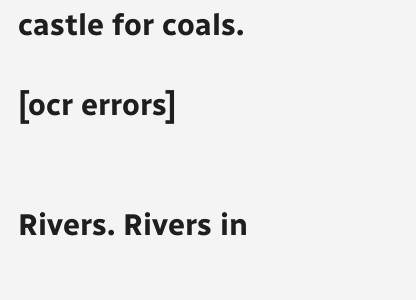castle for coals.

[ocr errors]


Rivers. Rivers in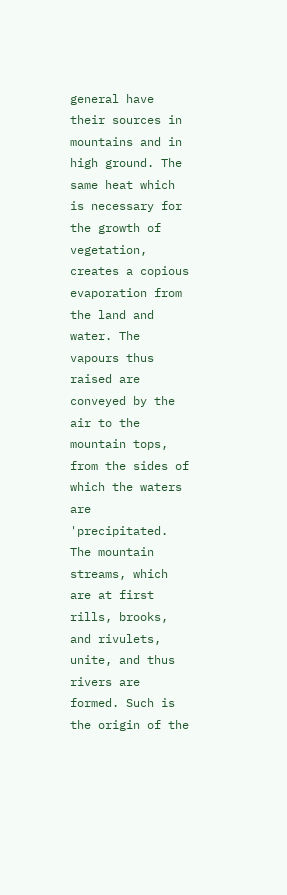general have their sources in mountains and in high ground. The same heat which is necessary for the growth of vegetation, creates a copious evaporation from the land and water. The vapours thus raised are conveyed by the air to the mountain tops, from the sides of which the waters are 'precipitated. The mountain streams, which are at first rills, brooks, and rivulets, unite, and thus rivers are formed. Such is the origin of the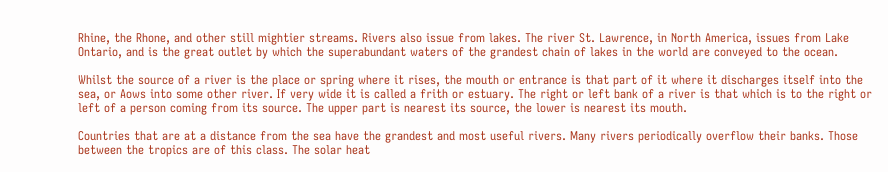Rhine, the Rhone, and other still mightier streams. Rivers also issue from lakes. The river St. Lawrence, in North America, issues from Lake Ontario, and is the great outlet by which the superabundant waters of the grandest chain of lakes in the world are conveyed to the ocean.

Whilst the source of a river is the place or spring where it rises, the mouth or entrance is that part of it where it discharges itself into the sea, or Aows into some other river. If very wide it is called a frith or estuary. The right or left bank of a river is that which is to the right or left of a person coming from its source. The upper part is nearest its source, the lower is nearest its mouth.

Countries that are at a distance from the sea have the grandest and most useful rivers. Many rivers periodically overflow their banks. Those between the tropics are of this class. The solar heat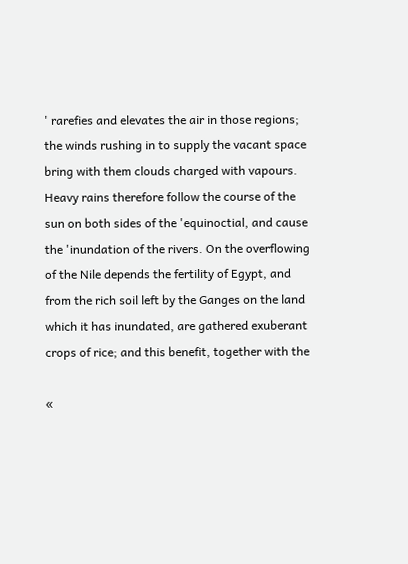' rarefies and elevates the air in those regions; the winds rushing in to supply the vacant space bring with them clouds charged with vapours. Heavy rains therefore follow the course of the sun on both sides of the 'equinoctial, and cause the 'inundation of the rivers. On the overflowing of the Nile depends the fertility of Egypt, and from the rich soil left by the Ganges on the land which it has inundated, are gathered exuberant crops of rice; and this benefit, together with the

«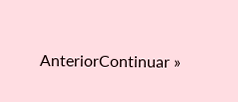AnteriorContinuar »